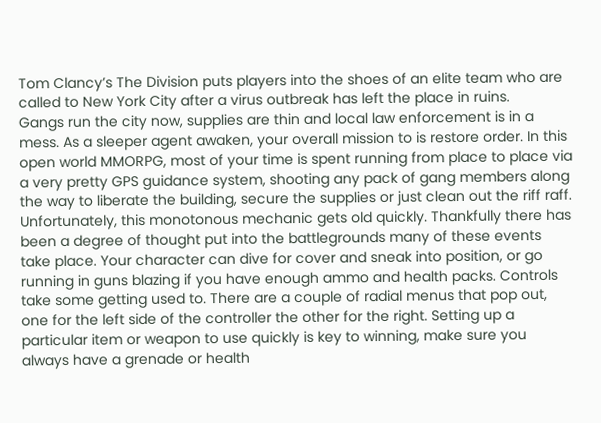Tom Clancy’s The Division puts players into the shoes of an elite team who are called to New York City after a virus outbreak has left the place in ruins.
Gangs run the city now, supplies are thin and local law enforcement is in a mess. As a sleeper agent awaken, your overall mission to is restore order. In this open world MMORPG, most of your time is spent running from place to place via a very pretty GPS guidance system, shooting any pack of gang members along the way to liberate the building, secure the supplies or just clean out the riff raff.
Unfortunately, this monotonous mechanic gets old quickly. Thankfully there has been a degree of thought put into the battlegrounds many of these events take place. Your character can dive for cover and sneak into position, or go running in guns blazing if you have enough ammo and health packs. Controls take some getting used to. There are a couple of radial menus that pop out, one for the left side of the controller the other for the right. Setting up a particular item or weapon to use quickly is key to winning, make sure you always have a grenade or health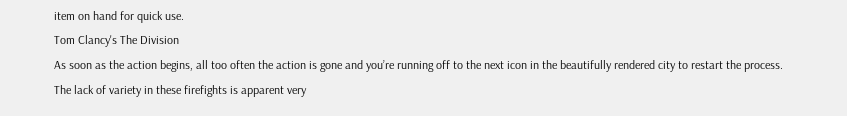item on hand for quick use.
Tom Clancy's The Division
As soon as the action begins, all too often the action is gone and you’re running off to the next icon in the beautifully rendered city to restart the process. The lack of variety in these firefights is apparent very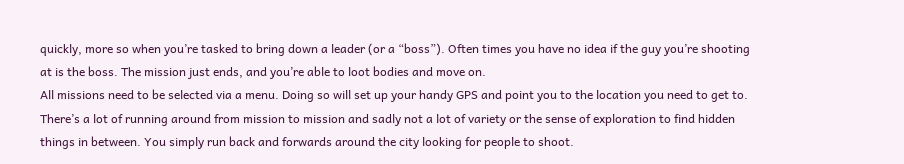quickly, more so when you’re tasked to bring down a leader (or a “boss”). Often times you have no idea if the guy you’re shooting at is the boss. The mission just ends, and you’re able to loot bodies and move on.
All missions need to be selected via a menu. Doing so will set up your handy GPS and point you to the location you need to get to. There’s a lot of running around from mission to mission and sadly not a lot of variety or the sense of exploration to find hidden things in between. You simply run back and forwards around the city looking for people to shoot.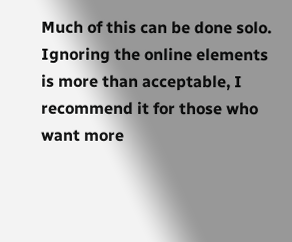Much of this can be done solo. Ignoring the online elements is more than acceptable, I recommend it for those who want more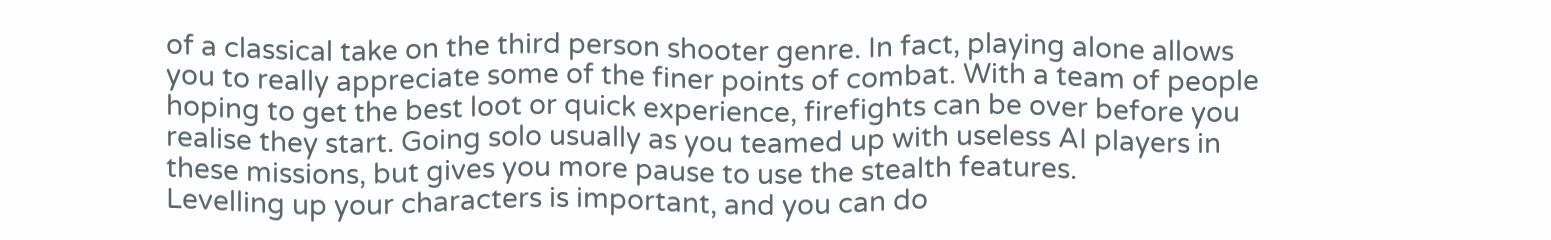of a classical take on the third person shooter genre. In fact, playing alone allows you to really appreciate some of the finer points of combat. With a team of people hoping to get the best loot or quick experience, firefights can be over before you realise they start. Going solo usually as you teamed up with useless AI players in these missions, but gives you more pause to use the stealth features.
Levelling up your characters is important, and you can do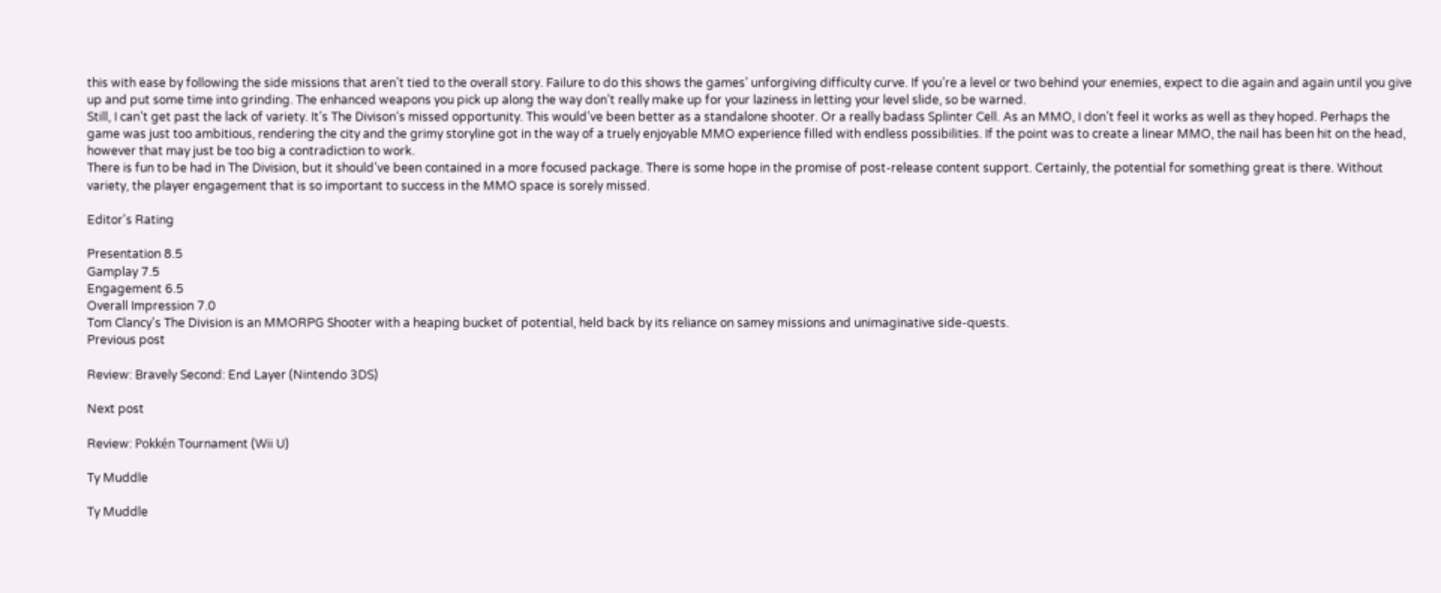this with ease by following the side missions that aren’t tied to the overall story. Failure to do this shows the games’ unforgiving difficulty curve. If you’re a level or two behind your enemies, expect to die again and again until you give up and put some time into grinding. The enhanced weapons you pick up along the way don’t really make up for your laziness in letting your level slide, so be warned.
Still, I can’t get past the lack of variety. It’s The Divison‘s missed opportunity. This would’ve been better as a standalone shooter. Or a really badass Splinter Cell. As an MMO, I don’t feel it works as well as they hoped. Perhaps the game was just too ambitious, rendering the city and the grimy storyline got in the way of a truely enjoyable MMO experience filled with endless possibilities. If the point was to create a linear MMO, the nail has been hit on the head, however that may just be too big a contradiction to work.
There is fun to be had in The Division, but it should’ve been contained in a more focused package. There is some hope in the promise of post-release content support. Certainly, the potential for something great is there. Without variety, the player engagement that is so important to success in the MMO space is sorely missed.

Editor's Rating

Presentation 8.5
Gamplay 7.5
Engagement 6.5
Overall Impression 7.0
Tom Clancy's The Division is an MMORPG Shooter with a heaping bucket of potential, held back by its reliance on samey missions and unimaginative side-quests.
Previous post

Review: Bravely Second: End Layer (Nintendo 3DS)

Next post

Review: Pokkén Tournament (Wii U)

Ty Muddle

Ty Muddle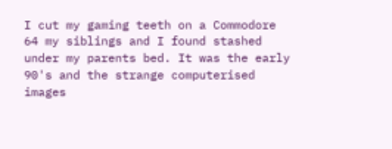I cut my gaming teeth on a Commodore 64 my siblings and I found stashed under my parents bed. It was the early 90's and the strange computerised images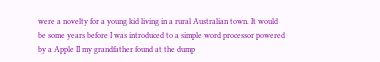were a novelty for a young kid living in a rural Australian town. It would be some years before I was introduced to a simple word processor powered by a Apple II my grandfather found at the dump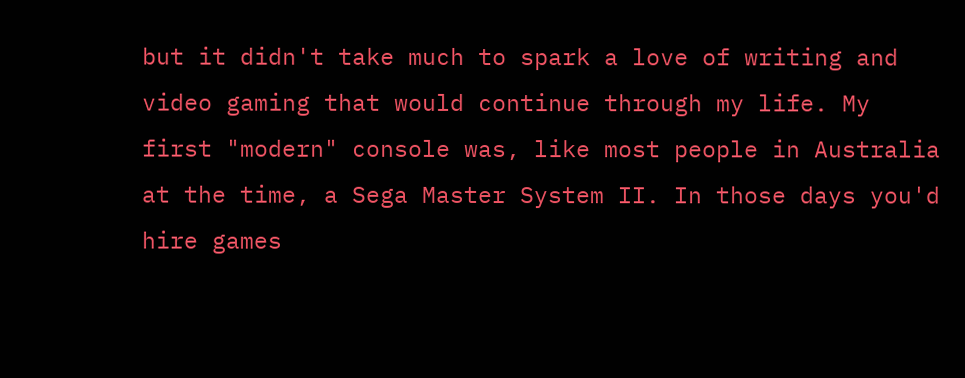but it didn't take much to spark a love of writing and video gaming that would continue through my life. My first "modern" console was, like most people in Australia at the time, a Sega Master System II. In those days you'd hire games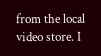from the local video store. I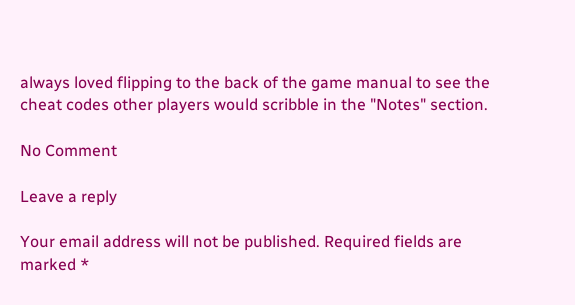always loved flipping to the back of the game manual to see the cheat codes other players would scribble in the "Notes" section.

No Comment

Leave a reply

Your email address will not be published. Required fields are marked *